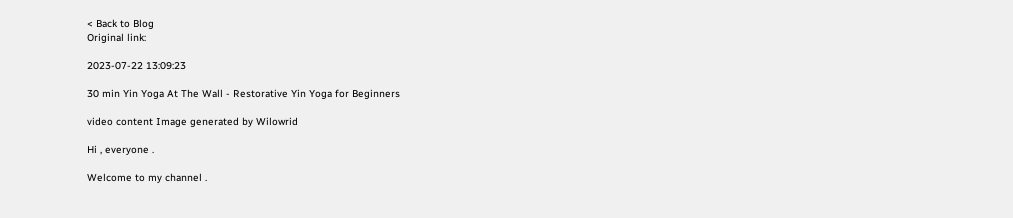< Back to Blog
Original link:

2023-07-22 13:09:23

30 min Yin Yoga At The Wall - Restorative Yin Yoga for Beginners

video content Image generated by Wilowrid

Hi , everyone .

Welcome to my channel .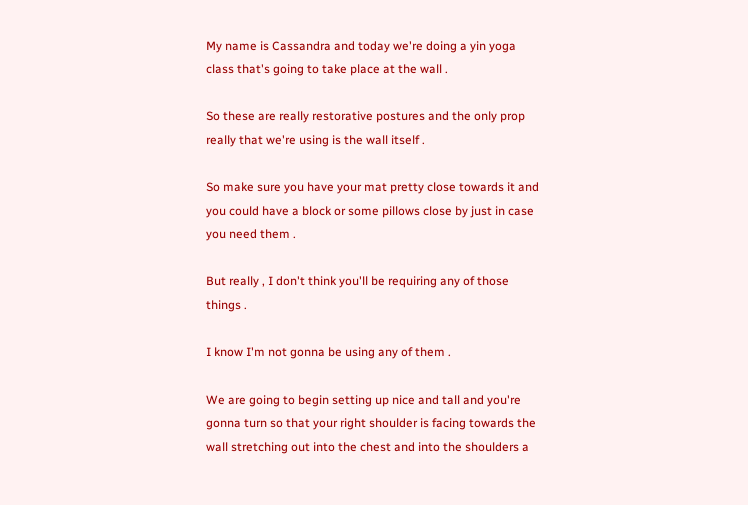My name is Cassandra and today we're doing a yin yoga class that's going to take place at the wall .

So these are really restorative postures and the only prop really that we're using is the wall itself .

So make sure you have your mat pretty close towards it and you could have a block or some pillows close by just in case you need them .

But really , I don't think you'll be requiring any of those things .

I know I'm not gonna be using any of them .

We are going to begin setting up nice and tall and you're gonna turn so that your right shoulder is facing towards the wall stretching out into the chest and into the shoulders a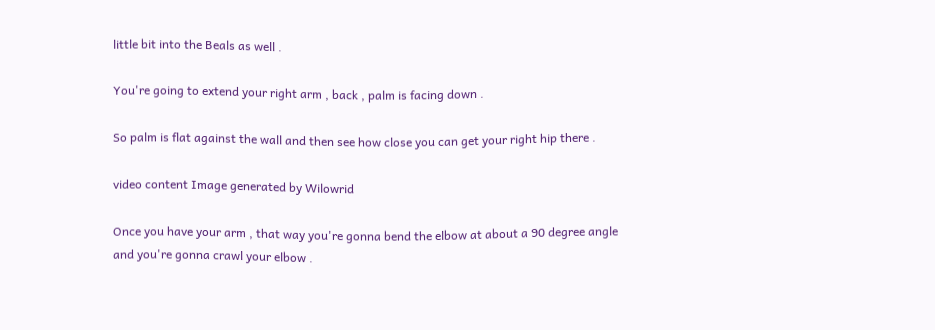little bit into the Beals as well .

You're going to extend your right arm , back , palm is facing down .

So palm is flat against the wall and then see how close you can get your right hip there .

video content Image generated by Wilowrid

Once you have your arm , that way you're gonna bend the elbow at about a 90 degree angle and you're gonna crawl your elbow .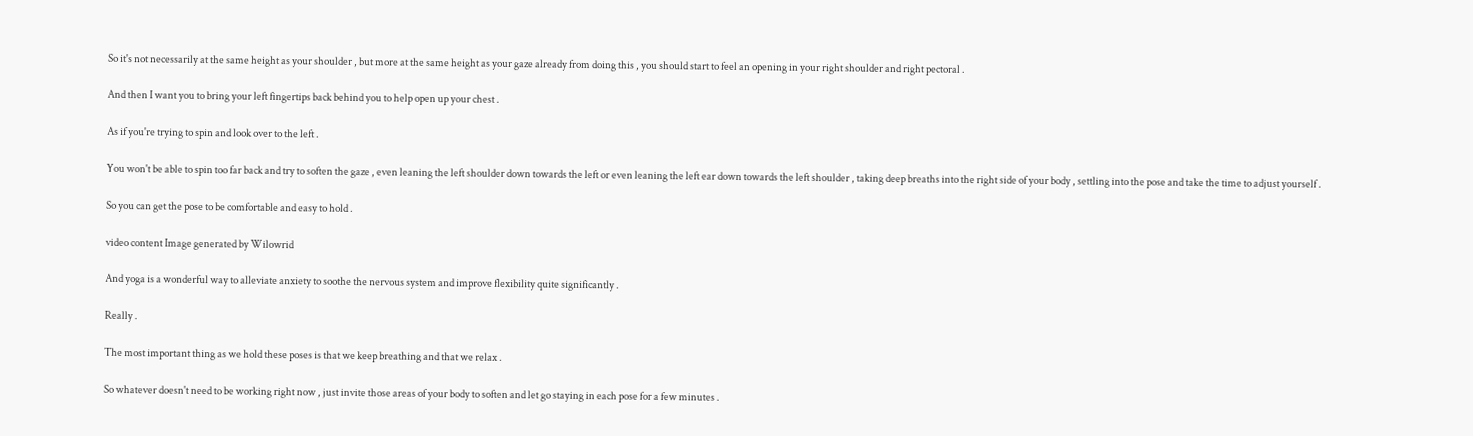So it's not necessarily at the same height as your shoulder , but more at the same height as your gaze already from doing this , you should start to feel an opening in your right shoulder and right pectoral .

And then I want you to bring your left fingertips back behind you to help open up your chest .

As if you're trying to spin and look over to the left .

You won't be able to spin too far back and try to soften the gaze , even leaning the left shoulder down towards the left or even leaning the left ear down towards the left shoulder , taking deep breaths into the right side of your body , settling into the pose and take the time to adjust yourself .

So you can get the pose to be comfortable and easy to hold .

video content Image generated by Wilowrid

And yoga is a wonderful way to alleviate anxiety to soothe the nervous system and improve flexibility quite significantly .

Really .

The most important thing as we hold these poses is that we keep breathing and that we relax .

So whatever doesn't need to be working right now , just invite those areas of your body to soften and let go staying in each pose for a few minutes .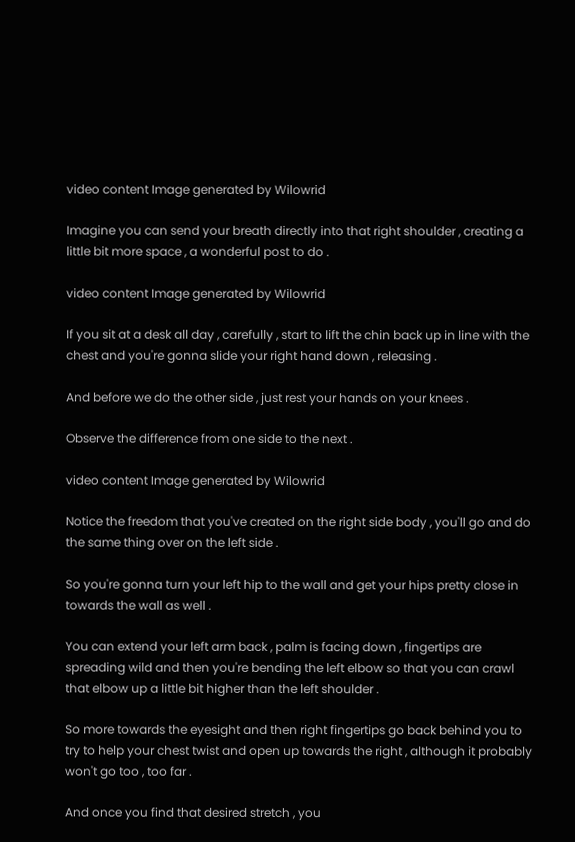video content Image generated by Wilowrid

Imagine you can send your breath directly into that right shoulder , creating a little bit more space , a wonderful post to do .

video content Image generated by Wilowrid

If you sit at a desk all day , carefully , start to lift the chin back up in line with the chest and you're gonna slide your right hand down , releasing .

And before we do the other side , just rest your hands on your knees .

Observe the difference from one side to the next .

video content Image generated by Wilowrid

Notice the freedom that you've created on the right side body , you'll go and do the same thing over on the left side .

So you're gonna turn your left hip to the wall and get your hips pretty close in towards the wall as well .

You can extend your left arm back , palm is facing down , fingertips are spreading wild and then you're bending the left elbow so that you can crawl that elbow up a little bit higher than the left shoulder .

So more towards the eyesight and then right fingertips go back behind you to try to help your chest twist and open up towards the right , although it probably won't go too , too far .

And once you find that desired stretch , you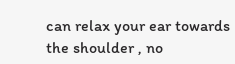can relax your ear towards the shoulder , no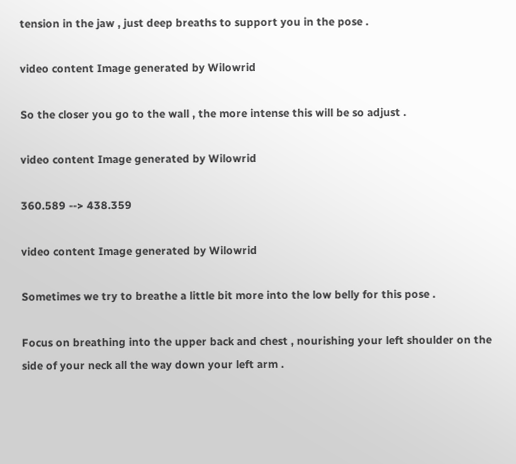tension in the jaw , just deep breaths to support you in the pose .

video content Image generated by Wilowrid

So the closer you go to the wall , the more intense this will be so adjust .

video content Image generated by Wilowrid

360.589 --> 438.359

video content Image generated by Wilowrid

Sometimes we try to breathe a little bit more into the low belly for this pose .

Focus on breathing into the upper back and chest , nourishing your left shoulder on the side of your neck all the way down your left arm .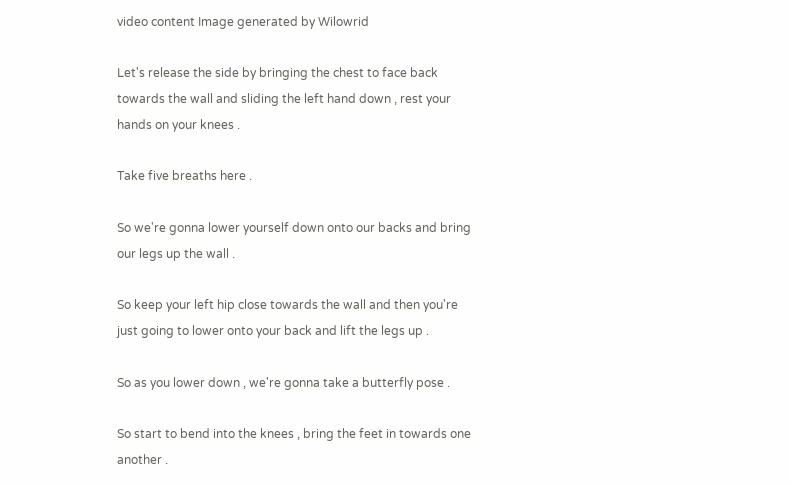video content Image generated by Wilowrid

Let's release the side by bringing the chest to face back towards the wall and sliding the left hand down , rest your hands on your knees .

Take five breaths here .

So we're gonna lower yourself down onto our backs and bring our legs up the wall .

So keep your left hip close towards the wall and then you're just going to lower onto your back and lift the legs up .

So as you lower down , we're gonna take a butterfly pose .

So start to bend into the knees , bring the feet in towards one another .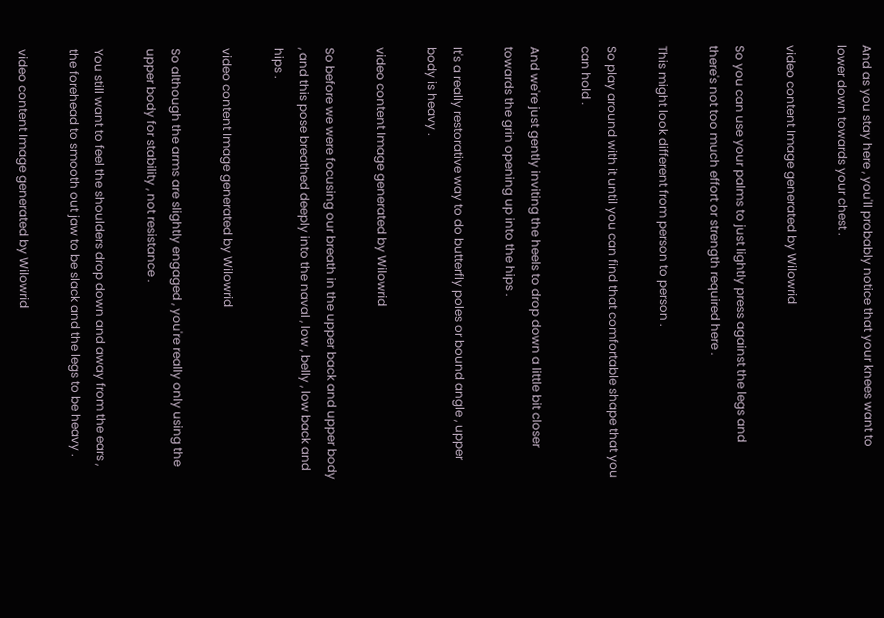And as you stay here , you'll probably notice that your knees want to lower down towards your chest .

video content Image generated by Wilowrid

So you can use your palms to just lightly press against the legs and there's not too much effort or strength required here .

This might look different from person to person .

So play around with it until you can find that comfortable shape that you can hold .

And we're just gently inviting the heels to drop down a little bit closer towards the grin opening up into the hips .

It's a really restorative way to do butterfly poles or bound angle , upper body is heavy .

video content Image generated by Wilowrid

So before we were focusing our breath in the upper back and upper body , and this pose breathed deeply into the naval , low , belly , low back and hips .

video content Image generated by Wilowrid

So although the arms are slightly engaged , you're really only using the upper body for stability , not resistance .

You still want to feel the shoulders drop down and away from the ears , the forehead to smooth out jaw to be slack and the legs to be heavy .

video content Image generated by Wilowrid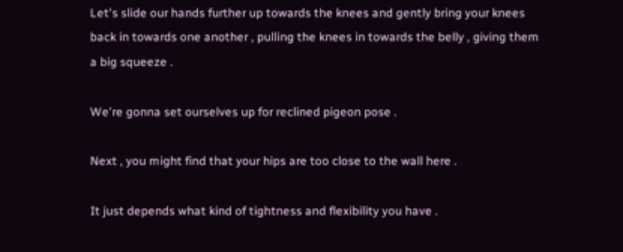Let's slide our hands further up towards the knees and gently bring your knees back in towards one another , pulling the knees in towards the belly , giving them a big squeeze .

We're gonna set ourselves up for reclined pigeon pose .

Next , you might find that your hips are too close to the wall here .

It just depends what kind of tightness and flexibility you have .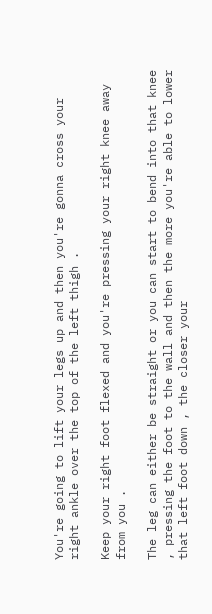You're going to lift your legs up and then you're gonna cross your right ankle over the top of the left thigh .

Keep your right foot flexed and you're pressing your right knee away from you .

The leg can either be straight or you can start to bend into that knee , pressing the foot to the wall and then the more you're able to lower that left foot down , the closer your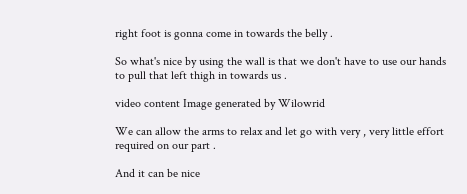right foot is gonna come in towards the belly .

So what's nice by using the wall is that we don't have to use our hands to pull that left thigh in towards us .

video content Image generated by Wilowrid

We can allow the arms to relax and let go with very , very little effort required on our part .

And it can be nice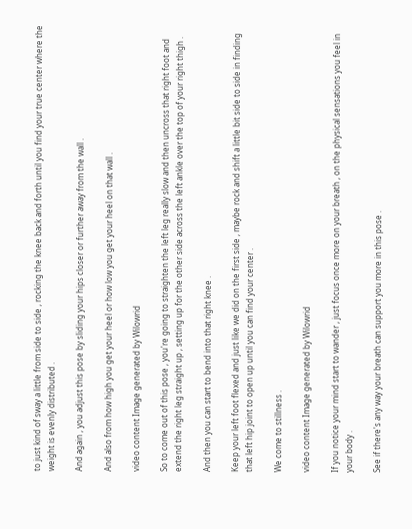to just kind of sway a little from side to side , rocking the knee back and forth until you find your true center where the weight is evenly distributed .

And again , you adjust this pose by sliding your hips closer or further away from the wall .

And also from how high you get your heel or how low you get your heel on that wall .

video content Image generated by Wilowrid

So to come out of this pose , you're going to straighten the left leg really slow and then uncross that right foot and extend the right leg straight up , setting up for the other side across the left ankle over the top of your right thigh .

And then you can start to bend into that right knee .

Keep your left foot flexed and just like we did on the first side , maybe rock and shift a little bit side to side in finding that left hip joint to open up until you can find your center .

We come to stillness .

video content Image generated by Wilowrid

If you notice your mind start to wander , just focus once more on your breath , on the physical sensations you feel in your body .

See if there's any way your breath can support you more in this pose .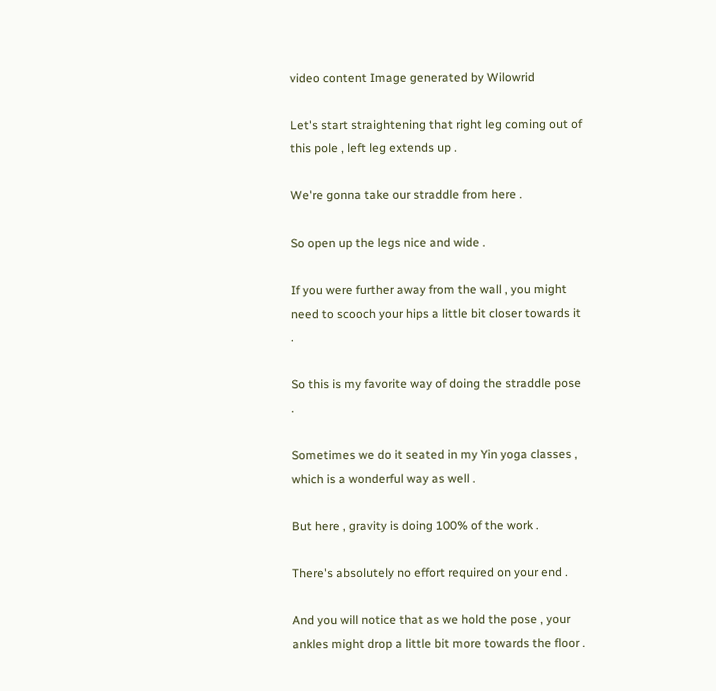video content Image generated by Wilowrid

Let's start straightening that right leg coming out of this pole , left leg extends up .

We're gonna take our straddle from here .

So open up the legs nice and wide .

If you were further away from the wall , you might need to scooch your hips a little bit closer towards it .

So this is my favorite way of doing the straddle pose .

Sometimes we do it seated in my Yin yoga classes , which is a wonderful way as well .

But here , gravity is doing 100% of the work .

There's absolutely no effort required on your end .

And you will notice that as we hold the pose , your ankles might drop a little bit more towards the floor .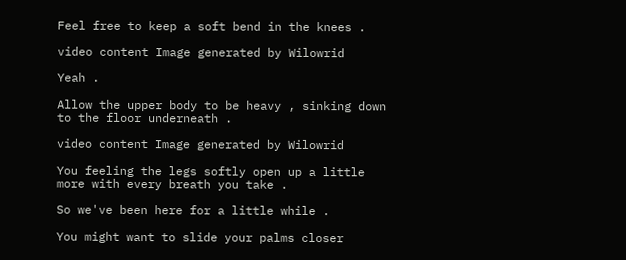Feel free to keep a soft bend in the knees .

video content Image generated by Wilowrid

Yeah .

Allow the upper body to be heavy , sinking down to the floor underneath .

video content Image generated by Wilowrid

You feeling the legs softly open up a little more with every breath you take .

So we've been here for a little while .

You might want to slide your palms closer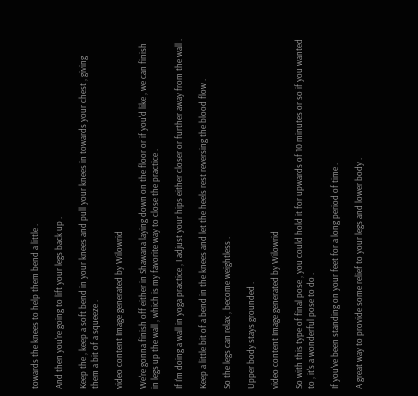towards the knees to help them bend a little .

And then you're going to lift your legs back up .

Keep the , keep a soft bend in your knees and pull your knees in towards your chest , giving them a bit of a squeeze .

video content Image generated by Wilowrid

We're gonna finish off either in Shawana laying down on the floor or if you'd like , we can finish in legs up the wall , which is my favorite way to close the practice .

If I'm doing a wall in yoga practice , I adjust your hips either closer or further away from the wall .

Keep a little bit of a bend in the knees and let the heels rest reversing the blood flow .

So the legs can relax , become weightless .

Upper body stays grounded .

video content Image generated by Wilowrid

So with this type of final pose , you could hold it for upwards of 10 minutes or so if you wanted to , it's a wonderful pose to do .

If you've been standing on your feet for a long period of time .

A great way to provide some relief to your legs and lower body .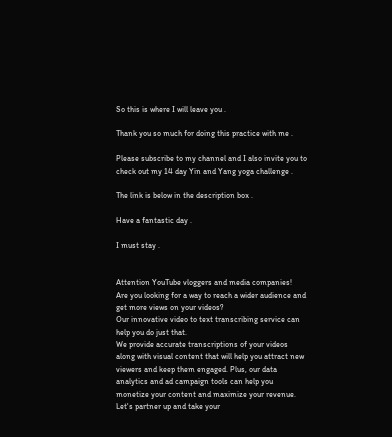So this is where I will leave you .

Thank you so much for doing this practice with me .

Please subscribe to my channel and I also invite you to check out my 14 day Yin and Yang yoga challenge .

The link is below in the description box .

Have a fantastic day .

I must stay .


Attention YouTube vloggers and media companies!
Are you looking for a way to reach a wider audience and get more views on your videos?
Our innovative video to text transcribing service can help you do just that.
We provide accurate transcriptions of your videos along with visual content that will help you attract new viewers and keep them engaged. Plus, our data analytics and ad campaign tools can help you monetize your content and maximize your revenue.
Let's partner up and take your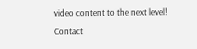video content to the next level!
Contact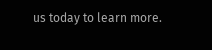us today to learn more.